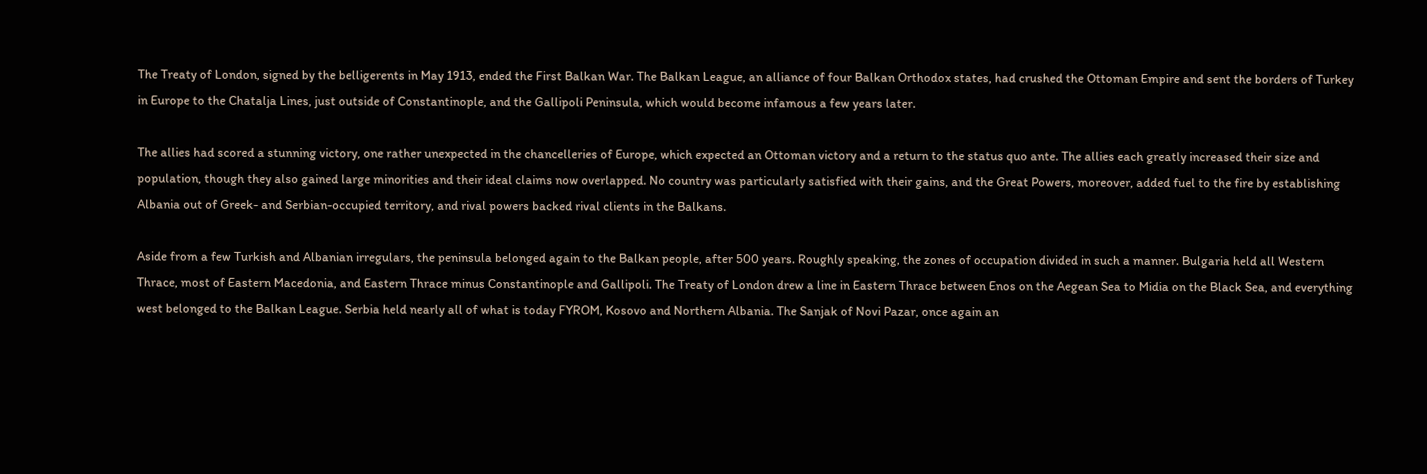The Treaty of London, signed by the belligerents in May 1913, ended the First Balkan War. The Balkan League, an alliance of four Balkan Orthodox states, had crushed the Ottoman Empire and sent the borders of Turkey in Europe to the Chatalja Lines, just outside of Constantinople, and the Gallipoli Peninsula, which would become infamous a few years later.

The allies had scored a stunning victory, one rather unexpected in the chancelleries of Europe, which expected an Ottoman victory and a return to the status quo ante. The allies each greatly increased their size and population, though they also gained large minorities and their ideal claims now overlapped. No country was particularly satisfied with their gains, and the Great Powers, moreover, added fuel to the fire by establishing Albania out of Greek- and Serbian-occupied territory, and rival powers backed rival clients in the Balkans.

Aside from a few Turkish and Albanian irregulars, the peninsula belonged again to the Balkan people, after 500 years. Roughly speaking, the zones of occupation divided in such a manner. Bulgaria held all Western Thrace, most of Eastern Macedonia, and Eastern Thrace minus Constantinople and Gallipoli. The Treaty of London drew a line in Eastern Thrace between Enos on the Aegean Sea to Midia on the Black Sea, and everything west belonged to the Balkan League. Serbia held nearly all of what is today FYROM, Kosovo and Northern Albania. The Sanjak of Novi Pazar, once again an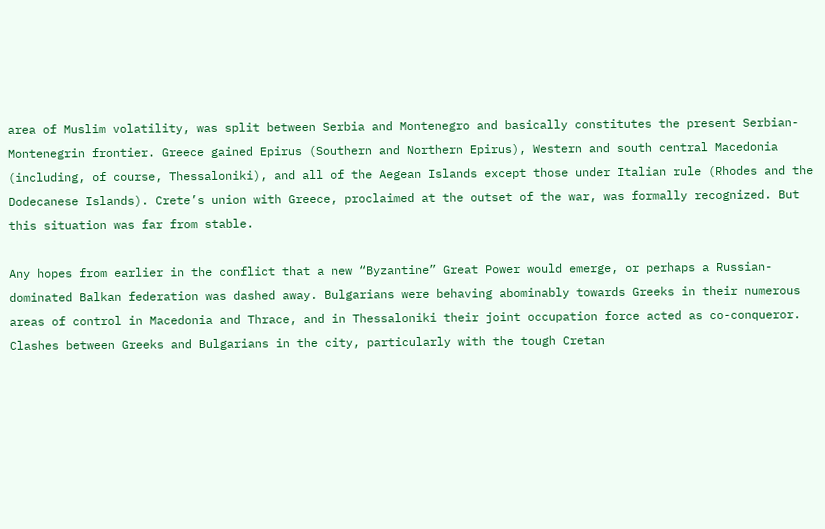area of Muslim volatility, was split between Serbia and Montenegro and basically constitutes the present Serbian-Montenegrin frontier. Greece gained Epirus (Southern and Northern Epirus), Western and south central Macedonia (including, of course, Thessaloniki), and all of the Aegean Islands except those under Italian rule (Rhodes and the Dodecanese Islands). Crete’s union with Greece, proclaimed at the outset of the war, was formally recognized. But this situation was far from stable.

Any hopes from earlier in the conflict that a new “Byzantine” Great Power would emerge, or perhaps a Russian-dominated Balkan federation was dashed away. Bulgarians were behaving abominably towards Greeks in their numerous areas of control in Macedonia and Thrace, and in Thessaloniki their joint occupation force acted as co-conqueror. Clashes between Greeks and Bulgarians in the city, particularly with the tough Cretan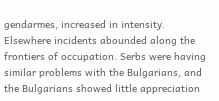gendarmes, increased in intensity. Elsewhere incidents abounded along the frontiers of occupation. Serbs were having similar problems with the Bulgarians, and the Bulgarians showed little appreciation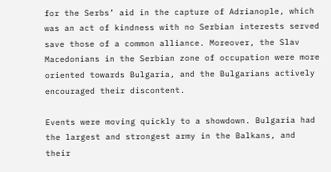for the Serbs’ aid in the capture of Adrianople, which was an act of kindness with no Serbian interests served save those of a common alliance. Moreover, the Slav Macedonians in the Serbian zone of occupation were more oriented towards Bulgaria, and the Bulgarians actively encouraged their discontent.

Events were moving quickly to a showdown. Bulgaria had the largest and strongest army in the Balkans, and their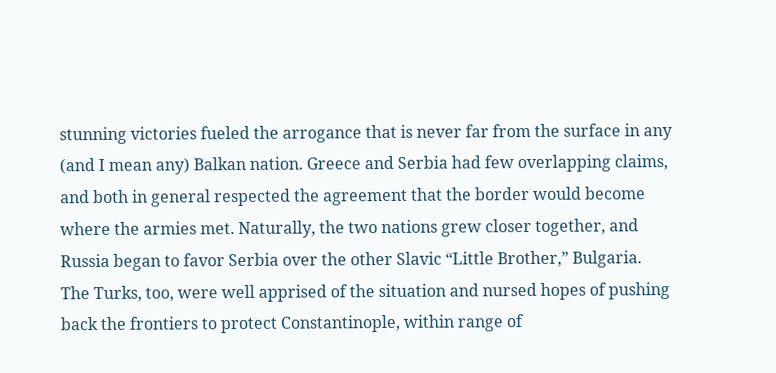stunning victories fueled the arrogance that is never far from the surface in any (and I mean any) Balkan nation. Greece and Serbia had few overlapping claims, and both in general respected the agreement that the border would become where the armies met. Naturally, the two nations grew closer together, and Russia began to favor Serbia over the other Slavic “Little Brother,” Bulgaria. The Turks, too, were well apprised of the situation and nursed hopes of pushing back the frontiers to protect Constantinople, within range of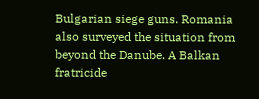Bulgarian siege guns. Romania also surveyed the situation from beyond the Danube. A Balkan fratricide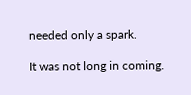needed only a spark.

It was not long in coming.